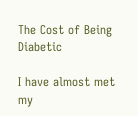The Cost of Being Diabetic

I have almost met my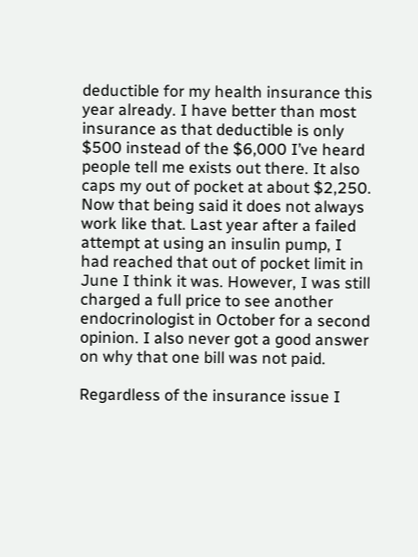deductible for my health insurance this year already. I have better than most insurance as that deductible is only $500 instead of the $6,000 I’ve heard people tell me exists out there. It also caps my out of pocket at about $2,250. Now that being said it does not always work like that. Last year after a failed attempt at using an insulin pump, I had reached that out of pocket limit in June I think it was. However, I was still charged a full price to see another endocrinologist in October for a second opinion. I also never got a good answer on why that one bill was not paid.

Regardless of the insurance issue I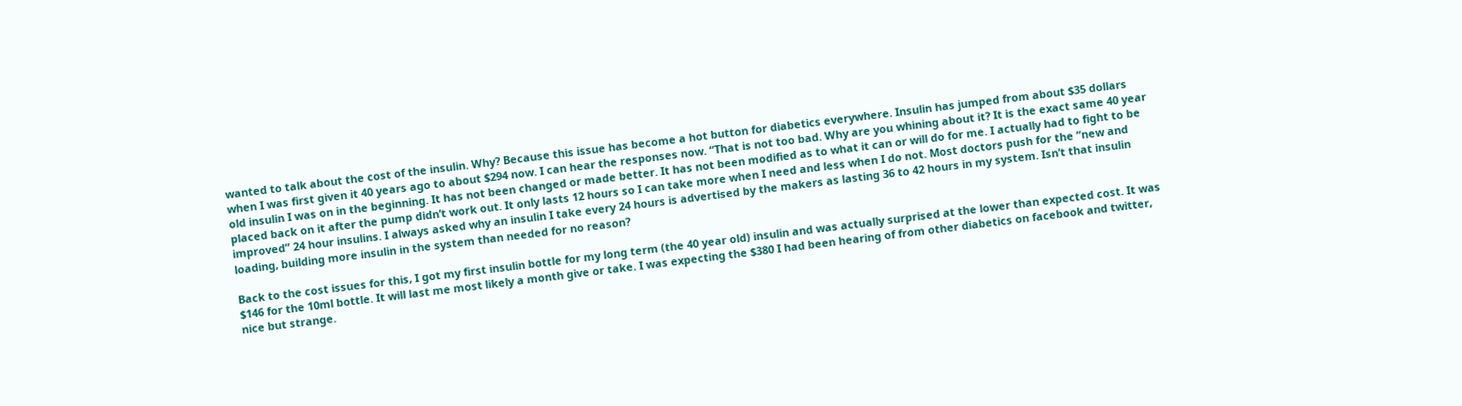wanted to talk about the cost of the insulin. Why? Because this issue has become a hot button for diabetics everywhere. Insulin has jumped from about $35 dollars when I was first given it 40 years ago to about $294 now. I can hear the responses now. “That is not too bad. Why are you whining about it? It is the exact same 40 year old insulin I was on in the beginning. It has not been changed or made better. It has not been modified as to what it can or will do for me. I actually had to fight to be placed back on it after the pump didn’t work out. It only lasts 12 hours so I can take more when I need and less when I do not. Most doctors push for the “new and improved” 24 hour insulins. I always asked why an insulin I take every 24 hours is advertised by the makers as lasting 36 to 42 hours in my system. Isn’t that insulin loading, building more insulin in the system than needed for no reason?

Back to the cost issues for this, I got my first insulin bottle for my long term (the 40 year old) insulin and was actually surprised at the lower than expected cost. It was $146 for the 10ml bottle. It will last me most likely a month give or take. I was expecting the $380 I had been hearing of from other diabetics on facebook and twitter, nice but strange.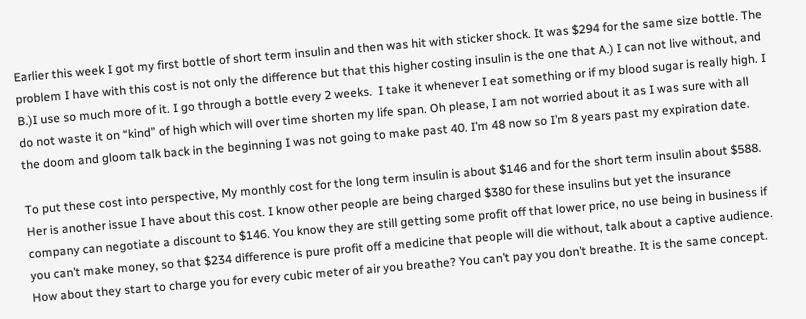Earlier this week I got my first bottle of short term insulin and then was hit with sticker shock. It was $294 for the same size bottle. The problem I have with this cost is not only the difference but that this higher costing insulin is the one that A.) I can not live without, and B.)I use so much more of it. I go through a bottle every 2 weeks.  I take it whenever I eat something or if my blood sugar is really high. I do not waste it on “kind” of high which will over time shorten my life span. Oh please, I am not worried about it as I was sure with all the doom and gloom talk back in the beginning I was not going to make past 40. I’m 48 now so I’m 8 years past my expiration date.

To put these cost into perspective, My monthly cost for the long term insulin is about $146 and for the short term insulin about $588. Her is another issue I have about this cost. I know other people are being charged $380 for these insulins but yet the insurance company can negotiate a discount to $146. You know they are still getting some profit off that lower price, no use being in business if you can’t make money, so that $234 difference is pure profit off a medicine that people will die without, talk about a captive audience. How about they start to charge you for every cubic meter of air you breathe? You can’t pay you don’t breathe. It is the same concept.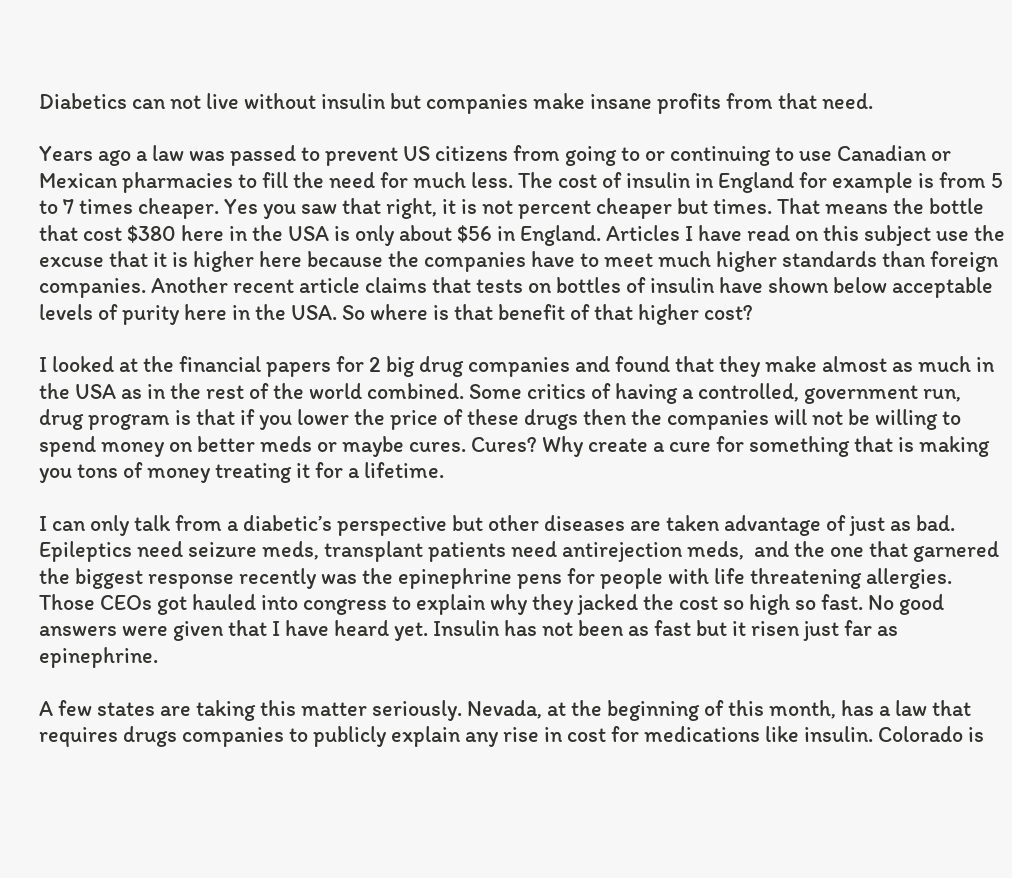Diabetics can not live without insulin but companies make insane profits from that need.

Years ago a law was passed to prevent US citizens from going to or continuing to use Canadian or Mexican pharmacies to fill the need for much less. The cost of insulin in England for example is from 5 to 7 times cheaper. Yes you saw that right, it is not percent cheaper but times. That means the bottle that cost $380 here in the USA is only about $56 in England. Articles I have read on this subject use the excuse that it is higher here because the companies have to meet much higher standards than foreign companies. Another recent article claims that tests on bottles of insulin have shown below acceptable levels of purity here in the USA. So where is that benefit of that higher cost?

I looked at the financial papers for 2 big drug companies and found that they make almost as much in the USA as in the rest of the world combined. Some critics of having a controlled, government run, drug program is that if you lower the price of these drugs then the companies will not be willing to spend money on better meds or maybe cures. Cures? Why create a cure for something that is making you tons of money treating it for a lifetime.

I can only talk from a diabetic’s perspective but other diseases are taken advantage of just as bad. Epileptics need seizure meds, transplant patients need antirejection meds,  and the one that garnered the biggest response recently was the epinephrine pens for people with life threatening allergies. Those CEOs got hauled into congress to explain why they jacked the cost so high so fast. No good answers were given that I have heard yet. Insulin has not been as fast but it risen just far as epinephrine.

A few states are taking this matter seriously. Nevada, at the beginning of this month, has a law that requires drugs companies to publicly explain any rise in cost for medications like insulin. Colorado is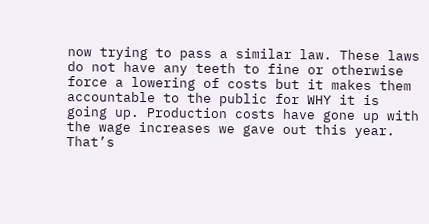now trying to pass a similar law. These laws do not have any teeth to fine or otherwise force a lowering of costs but it makes them accountable to the public for WHY it is going up. Production costs have gone up with the wage increases we gave out this year. That’s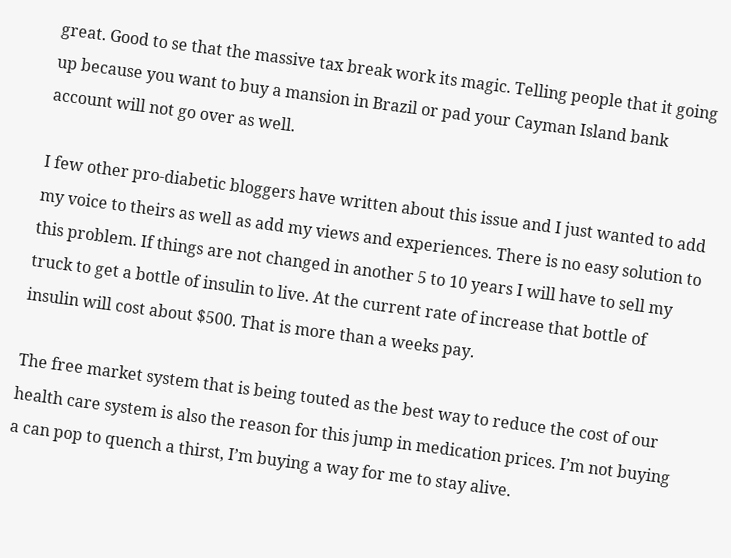great. Good to se that the massive tax break work its magic. Telling people that it going up because you want to buy a mansion in Brazil or pad your Cayman Island bank account will not go over as well.

I few other pro-diabetic bloggers have written about this issue and I just wanted to add my voice to theirs as well as add my views and experiences. There is no easy solution to this problem. If things are not changed in another 5 to 10 years I will have to sell my truck to get a bottle of insulin to live. At the current rate of increase that bottle of insulin will cost about $500. That is more than a weeks pay.

The free market system that is being touted as the best way to reduce the cost of our health care system is also the reason for this jump in medication prices. I’m not buying a can pop to quench a thirst, I’m buying a way for me to stay alive.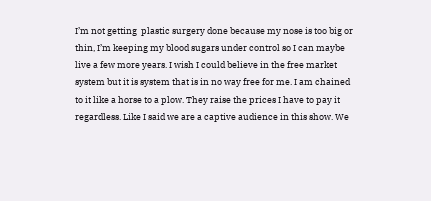I’m not getting  plastic surgery done because my nose is too big or thin, I’m keeping my blood sugars under control so I can maybe live a few more years. I wish I could believe in the free market system but it is system that is in no way free for me. I am chained to it like a horse to a plow. They raise the prices I have to pay it regardless. Like I said we are a captive audience in this show. We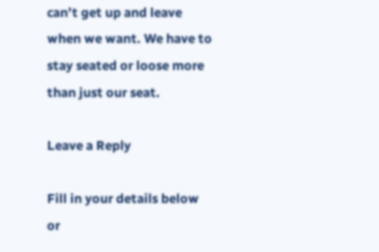can’t get up and leave when we want. We have to stay seated or loose more than just our seat.

Leave a Reply

Fill in your details below or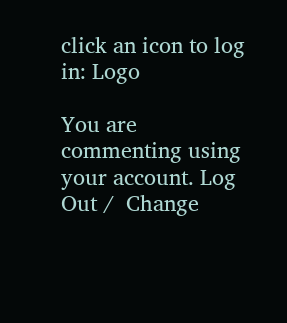click an icon to log in: Logo

You are commenting using your account. Log Out /  Change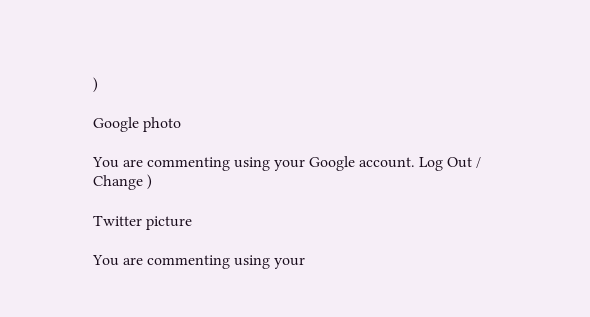)

Google photo

You are commenting using your Google account. Log Out /  Change )

Twitter picture

You are commenting using your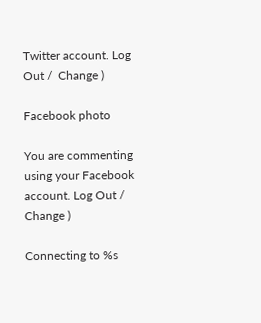Twitter account. Log Out /  Change )

Facebook photo

You are commenting using your Facebook account. Log Out /  Change )

Connecting to %s